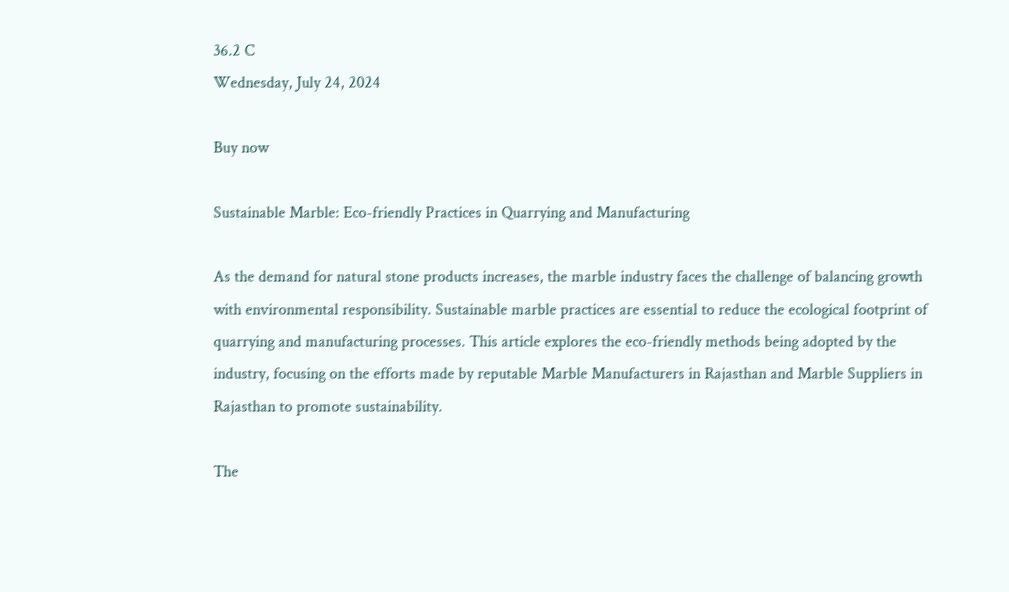36.2 C
Wednesday, July 24, 2024

Buy now

Sustainable Marble: Eco-friendly Practices in Quarrying and Manufacturing

As the demand for natural stone products increases, the marble industry faces the challenge of balancing growth with environmental responsibility. Sustainable marble practices are essential to reduce the ecological footprint of quarrying and manufacturing processes. This article explores the eco-friendly methods being adopted by the industry, focusing on the efforts made by reputable Marble Manufacturers in Rajasthan and Marble Suppliers in Rajasthan to promote sustainability.

The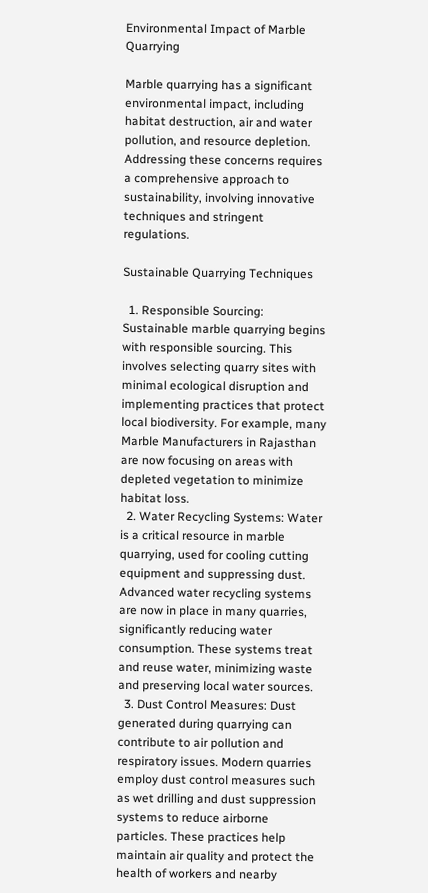Environmental Impact of Marble Quarrying

Marble quarrying has a significant environmental impact, including habitat destruction, air and water pollution, and resource depletion. Addressing these concerns requires a comprehensive approach to sustainability, involving innovative techniques and stringent regulations.

Sustainable Quarrying Techniques

  1. Responsible Sourcing: Sustainable marble quarrying begins with responsible sourcing. This involves selecting quarry sites with minimal ecological disruption and implementing practices that protect local biodiversity. For example, many Marble Manufacturers in Rajasthan are now focusing on areas with depleted vegetation to minimize habitat loss.
  2. Water Recycling Systems: Water is a critical resource in marble quarrying, used for cooling cutting equipment and suppressing dust. Advanced water recycling systems are now in place in many quarries, significantly reducing water consumption. These systems treat and reuse water, minimizing waste and preserving local water sources.
  3. Dust Control Measures: Dust generated during quarrying can contribute to air pollution and respiratory issues. Modern quarries employ dust control measures such as wet drilling and dust suppression systems to reduce airborne particles. These practices help maintain air quality and protect the health of workers and nearby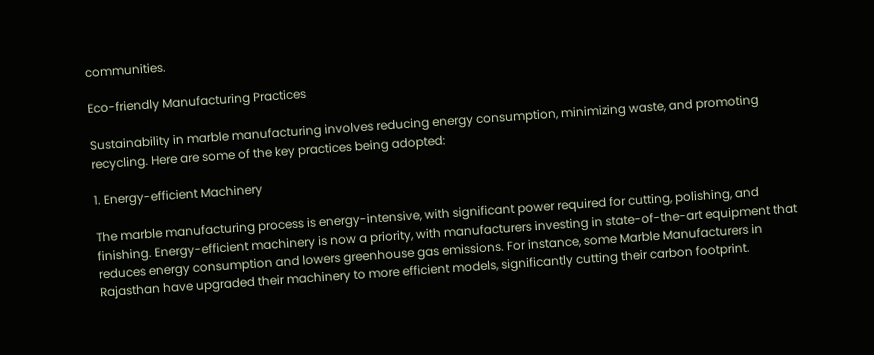communities.

Eco-friendly Manufacturing Practices

Sustainability in marble manufacturing involves reducing energy consumption, minimizing waste, and promoting recycling. Here are some of the key practices being adopted:

1. Energy-efficient Machinery

The marble manufacturing process is energy-intensive, with significant power required for cutting, polishing, and finishing. Energy-efficient machinery is now a priority, with manufacturers investing in state-of-the-art equipment that reduces energy consumption and lowers greenhouse gas emissions. For instance, some Marble Manufacturers in Rajasthan have upgraded their machinery to more efficient models, significantly cutting their carbon footprint.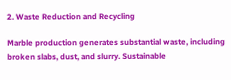2. Waste Reduction and Recycling

Marble production generates substantial waste, including broken slabs, dust, and slurry. Sustainable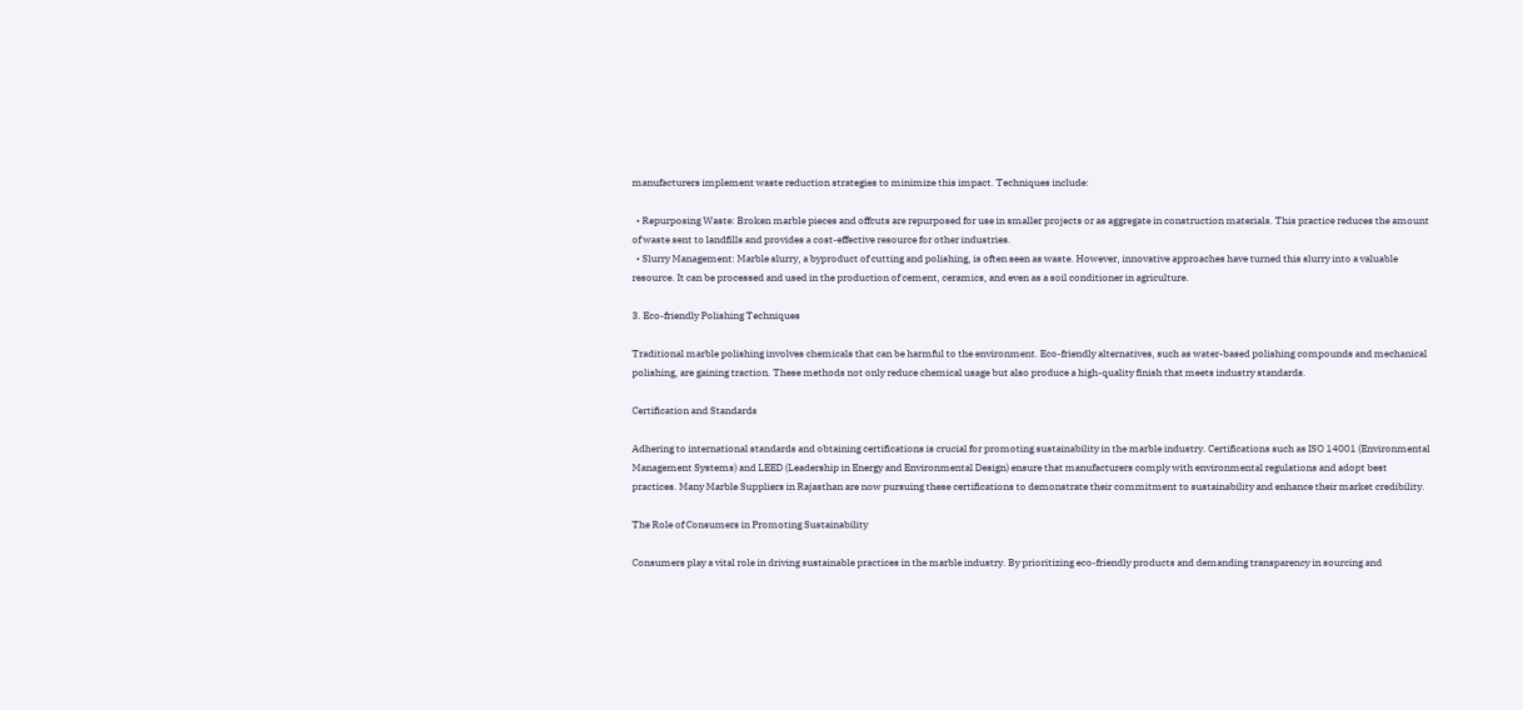manufacturers implement waste reduction strategies to minimize this impact. Techniques include:

  • Repurposing Waste: Broken marble pieces and offcuts are repurposed for use in smaller projects or as aggregate in construction materials. This practice reduces the amount of waste sent to landfills and provides a cost-effective resource for other industries.
  • Slurry Management: Marble slurry, a byproduct of cutting and polishing, is often seen as waste. However, innovative approaches have turned this slurry into a valuable resource. It can be processed and used in the production of cement, ceramics, and even as a soil conditioner in agriculture.

3. Eco-friendly Polishing Techniques

Traditional marble polishing involves chemicals that can be harmful to the environment. Eco-friendly alternatives, such as water-based polishing compounds and mechanical polishing, are gaining traction. These methods not only reduce chemical usage but also produce a high-quality finish that meets industry standards.

Certification and Standards

Adhering to international standards and obtaining certifications is crucial for promoting sustainability in the marble industry. Certifications such as ISO 14001 (Environmental Management Systems) and LEED (Leadership in Energy and Environmental Design) ensure that manufacturers comply with environmental regulations and adopt best practices. Many Marble Suppliers in Rajasthan are now pursuing these certifications to demonstrate their commitment to sustainability and enhance their market credibility.

The Role of Consumers in Promoting Sustainability

Consumers play a vital role in driving sustainable practices in the marble industry. By prioritizing eco-friendly products and demanding transparency in sourcing and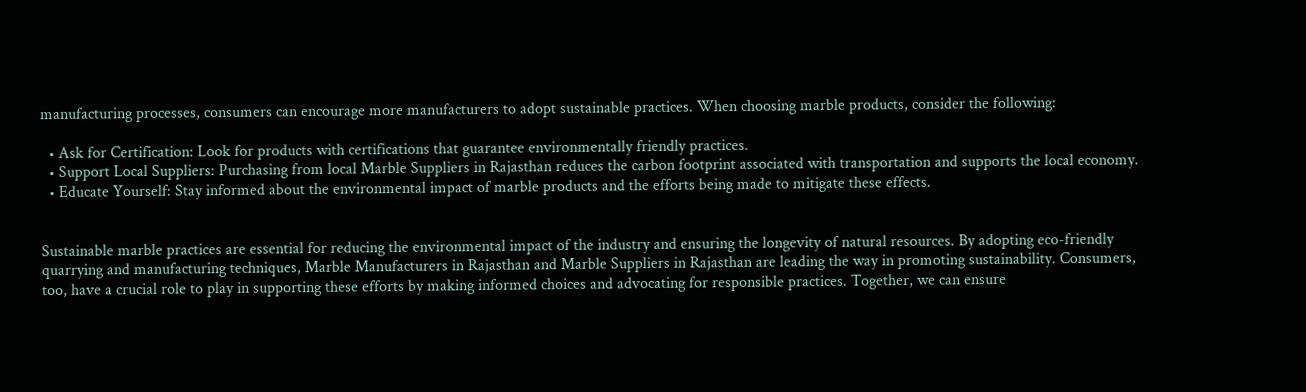manufacturing processes, consumers can encourage more manufacturers to adopt sustainable practices. When choosing marble products, consider the following:

  • Ask for Certification: Look for products with certifications that guarantee environmentally friendly practices.
  • Support Local Suppliers: Purchasing from local Marble Suppliers in Rajasthan reduces the carbon footprint associated with transportation and supports the local economy.
  • Educate Yourself: Stay informed about the environmental impact of marble products and the efforts being made to mitigate these effects.


Sustainable marble practices are essential for reducing the environmental impact of the industry and ensuring the longevity of natural resources. By adopting eco-friendly quarrying and manufacturing techniques, Marble Manufacturers in Rajasthan and Marble Suppliers in Rajasthan are leading the way in promoting sustainability. Consumers, too, have a crucial role to play in supporting these efforts by making informed choices and advocating for responsible practices. Together, we can ensure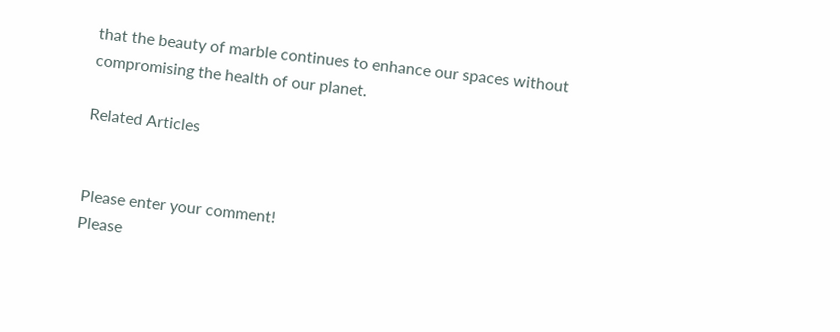that the beauty of marble continues to enhance our spaces without compromising the health of our planet.

Related Articles


Please enter your comment!
Please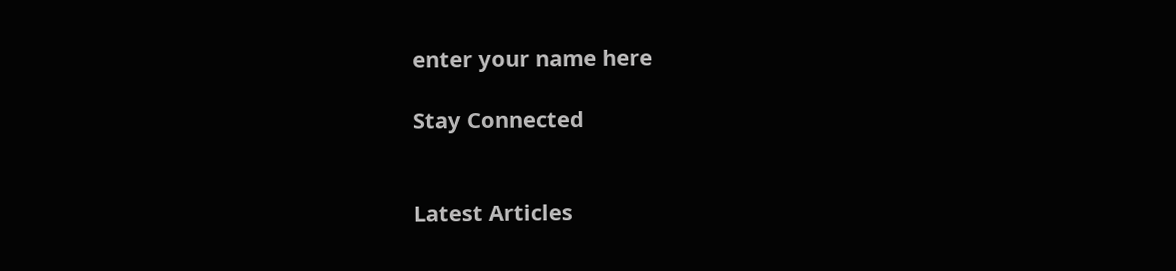enter your name here

Stay Connected


Latest Articles